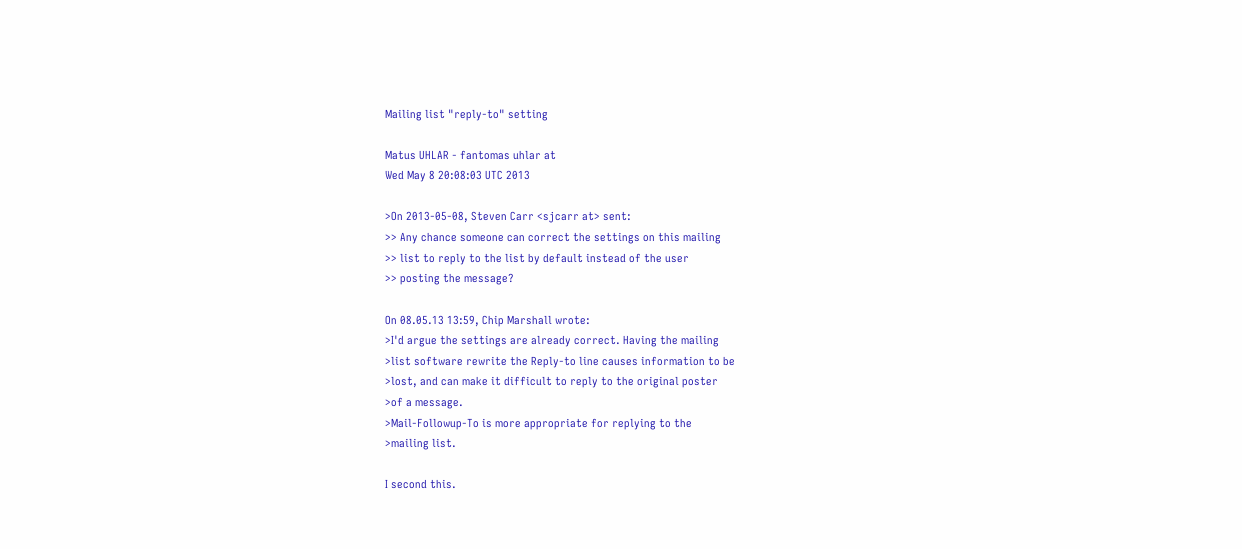Mailing list "reply-to" setting

Matus UHLAR - fantomas uhlar at
Wed May 8 20:08:03 UTC 2013

>On 2013-05-08, Steven Carr <sjcarr at> sent:
>> Any chance someone can correct the settings on this mailing
>> list to reply to the list by default instead of the user
>> posting the message?

On 08.05.13 13:59, Chip Marshall wrote:
>I'd argue the settings are already correct. Having the mailing
>list software rewrite the Reply-to line causes information to be
>lost, and can make it difficult to reply to the original poster
>of a message.
>Mail-Followup-To is more appropriate for replying to the
>mailing list.

I second this.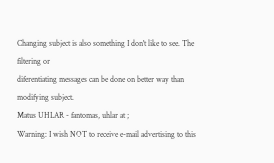Changing subject is also something I don't like to see. The filtering or
diferentiating messages can be done on better way than modifying subject.
Matus UHLAR - fantomas, uhlar at ;
Warning: I wish NOT to receive e-mail advertising to this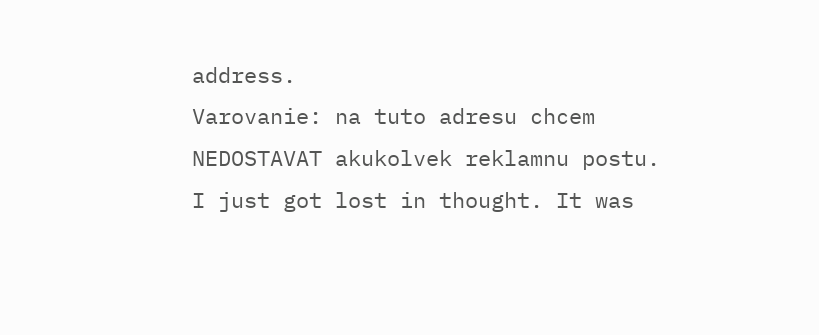address.
Varovanie: na tuto adresu chcem NEDOSTAVAT akukolvek reklamnu postu.
I just got lost in thought. It was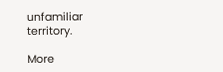unfamiliar territory.

More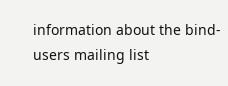information about the bind-users mailing list